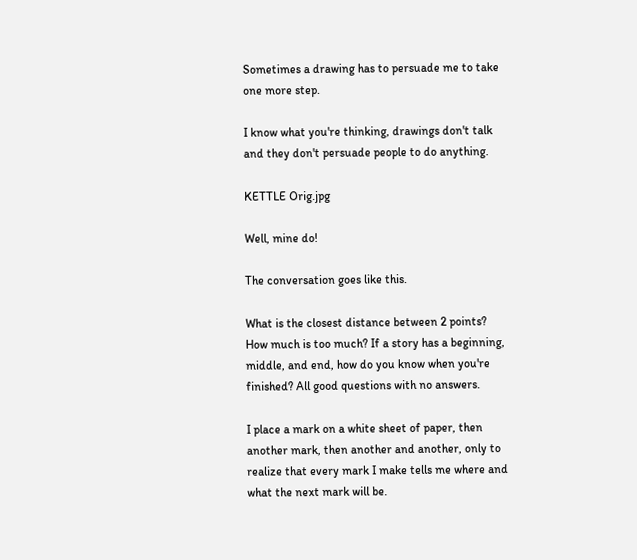Sometimes a drawing has to persuade me to take one more step.

I know what you're thinking, drawings don't talk and they don't persuade people to do anything.

KETTLE Orig.jpg

Well, mine do!

The conversation goes like this.

What is the closest distance between 2 points? How much is too much? If a story has a beginning, middle, and end, how do you know when you're finished? All good questions with no answers.

I place a mark on a white sheet of paper, then another mark, then another and another, only to realize that every mark I make tells me where and what the next mark will be.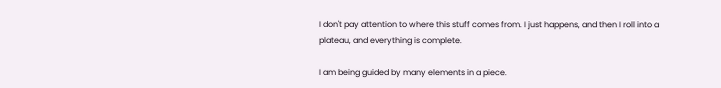I don't pay attention to where this stuff comes from. I just happens, and then I roll into a plateau, and everything is complete.

I am being guided by many elements in a piece.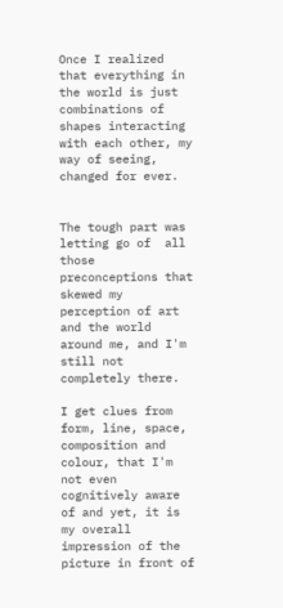Once I realized that everything in the world is just combinations of shapes interacting with each other, my way of seeing, changed for ever.


The tough part was letting go of  all those preconceptions that skewed my perception of art and the world around me, and I'm still not completely there.

I get clues from form, line, space, composition and colour, that I'm not even cognitively aware of and yet, it is my overall impression of the picture in front of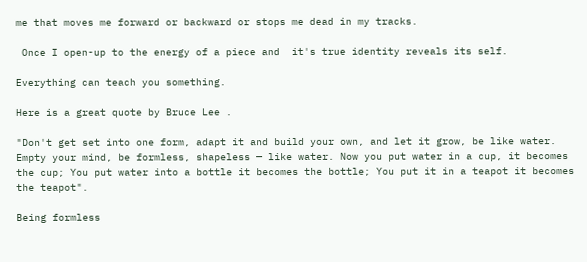me that moves me forward or backward or stops me dead in my tracks.

 Once I open-up to the energy of a piece and  it's true identity reveals its self.

Everything can teach you something.

Here is a great quote by Bruce Lee .

"Don't get set into one form, adapt it and build your own, and let it grow, be like water. Empty your mind, be formless, shapeless — like water. Now you put water in a cup, it becomes the cup; You put water into a bottle it becomes the bottle; You put it in a teapot it becomes the teapot".

Being formless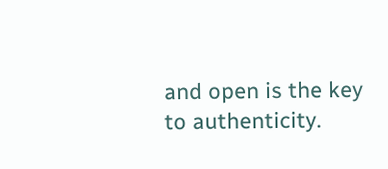and open is the key to authenticity.